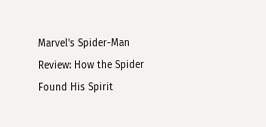Marvel's Spider-Man Review: How the Spider Found His Spirit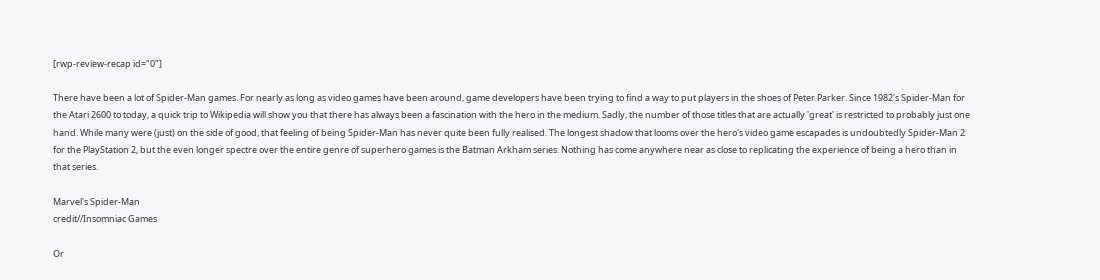[rwp-review-recap id="0"]

There have been a lot of Spider-Man games. For nearly as long as video games have been around, game developers have been trying to find a way to put players in the shoes of Peter Parker. Since 1982's Spider-Man for the Atari 2600 to today, a quick trip to Wikipedia will show you that there has always been a fascination with the hero in the medium. Sadly, the number of those titles that are actually 'great' is restricted to probably just one hand. While many were (just) on the side of good, that feeling of being Spider-Man has never quite been fully realised. The longest shadow that looms over the hero's video game escapades is undoubtedly Spider-Man 2 for the PlayStation 2, but the even longer spectre over the entire genre of superhero games is the Batman Arkham series. Nothing has come anywhere near as close to replicating the experience of being a hero than in that series.

Marvel's Spider-Man
credit//Insomniac Games

Or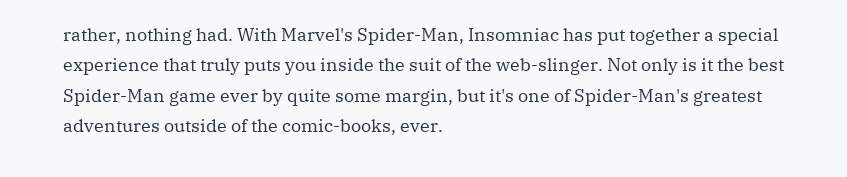rather, nothing had. With Marvel's Spider-Man, Insomniac has put together a special experience that truly puts you inside the suit of the web-slinger. Not only is it the best Spider-Man game ever by quite some margin, but it's one of Spider-Man's greatest adventures outside of the comic-books, ever.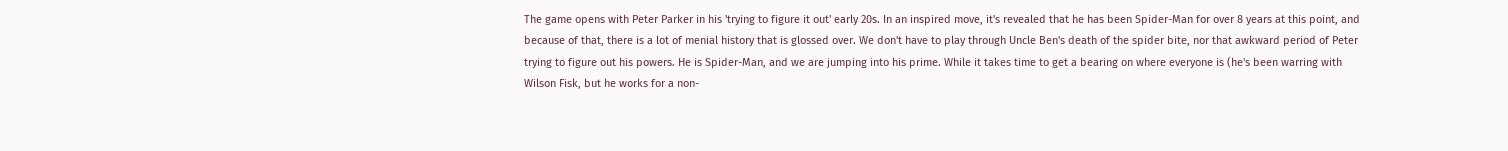The game opens with Peter Parker in his 'trying to figure it out' early 20s. In an inspired move, it's revealed that he has been Spider-Man for over 8 years at this point, and because of that, there is a lot of menial history that is glossed over. We don't have to play through Uncle Ben's death of the spider bite, nor that awkward period of Peter trying to figure out his powers. He is Spider-Man, and we are jumping into his prime. While it takes time to get a bearing on where everyone is (he's been warring with Wilson Fisk, but he works for a non-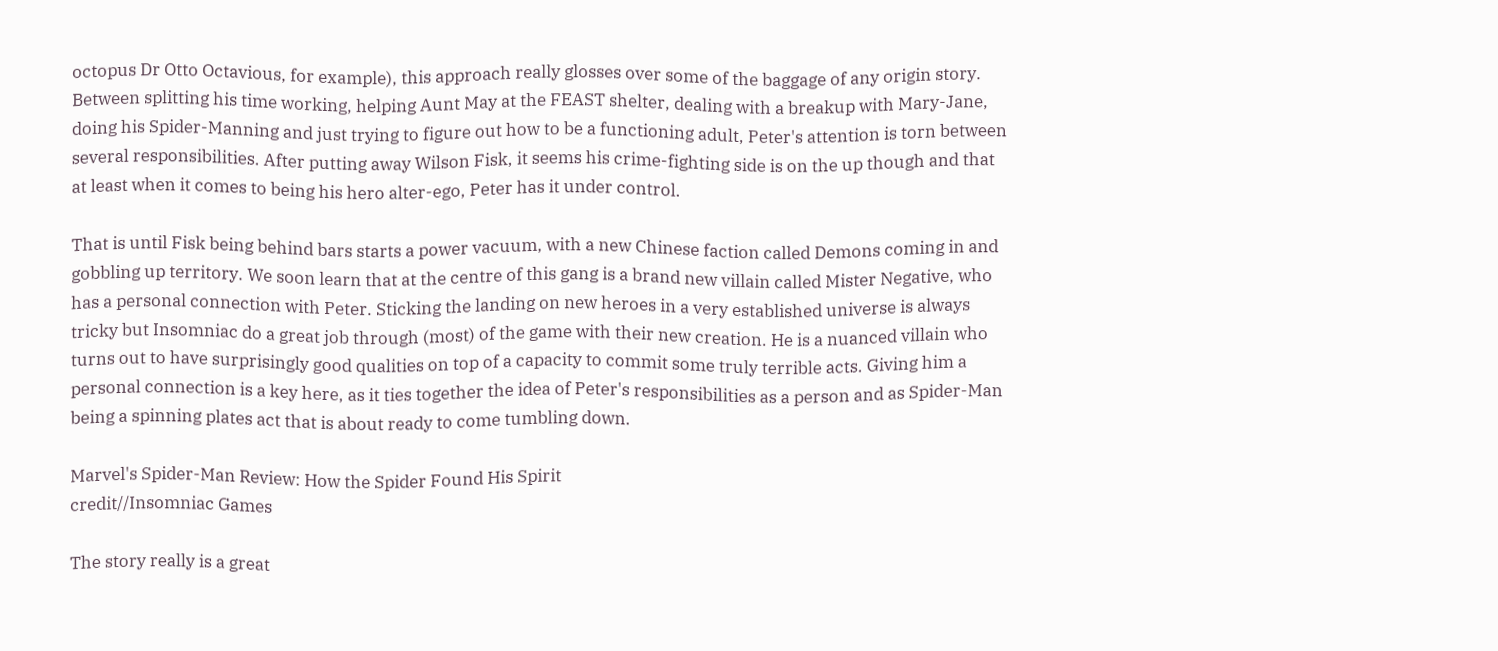octopus Dr Otto Octavious, for example), this approach really glosses over some of the baggage of any origin story. Between splitting his time working, helping Aunt May at the FEAST shelter, dealing with a breakup with Mary-Jane, doing his Spider-Manning and just trying to figure out how to be a functioning adult, Peter's attention is torn between several responsibilities. After putting away Wilson Fisk, it seems his crime-fighting side is on the up though and that at least when it comes to being his hero alter-ego, Peter has it under control.

That is until Fisk being behind bars starts a power vacuum, with a new Chinese faction called Demons coming in and gobbling up territory. We soon learn that at the centre of this gang is a brand new villain called Mister Negative, who has a personal connection with Peter. Sticking the landing on new heroes in a very established universe is always tricky but Insomniac do a great job through (most) of the game with their new creation. He is a nuanced villain who turns out to have surprisingly good qualities on top of a capacity to commit some truly terrible acts. Giving him a personal connection is a key here, as it ties together the idea of Peter's responsibilities as a person and as Spider-Man being a spinning plates act that is about ready to come tumbling down.

Marvel's Spider-Man Review: How the Spider Found His Spirit
credit//Insomniac Games

The story really is a great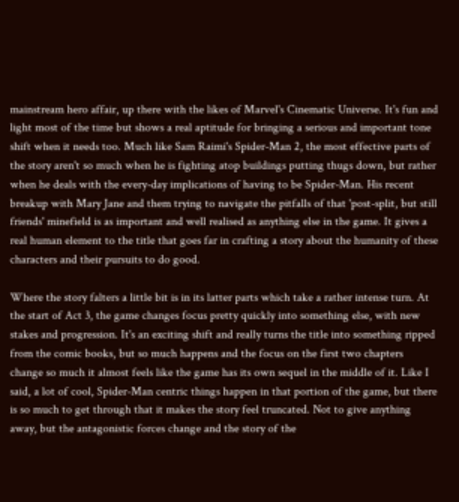mainstream hero affair, up there with the likes of Marvel's Cinematic Universe. It's fun and light most of the time but shows a real aptitude for bringing a serious and important tone shift when it needs too. Much like Sam Raimi's Spider-Man 2, the most effective parts of the story aren't so much when he is fighting atop buildings putting thugs down, but rather when he deals with the every-day implications of having to be Spider-Man. His recent breakup with Mary Jane and them trying to navigate the pitfalls of that 'post-split, but still friends' minefield is as important and well realised as anything else in the game. It gives a real human element to the title that goes far in crafting a story about the humanity of these characters and their pursuits to do good.

Where the story falters a little bit is in its latter parts which take a rather intense turn. At the start of Act 3, the game changes focus pretty quickly into something else, with new stakes and progression. It's an exciting shift and really turns the title into something ripped from the comic books, but so much happens and the focus on the first two chapters change so much it almost feels like the game has its own sequel in the middle of it. Like I said, a lot of cool, Spider-Man centric things happen in that portion of the game, but there is so much to get through that it makes the story feel truncated. Not to give anything away, but the antagonistic forces change and the story of the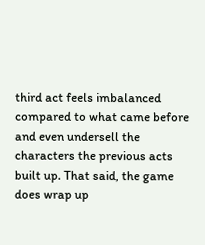third act feels imbalanced compared to what came before and even undersell the characters the previous acts built up. That said, the game does wrap up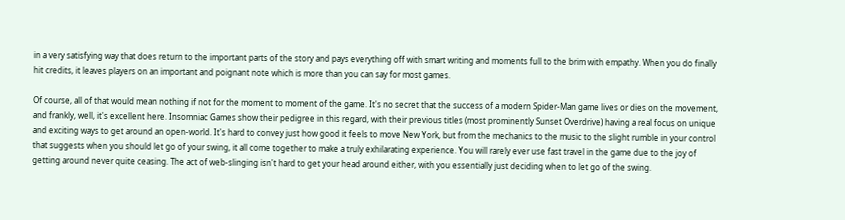in a very satisfying way that does return to the important parts of the story and pays everything off with smart writing and moments full to the brim with empathy. When you do finally hit credits, it leaves players on an important and poignant note which is more than you can say for most games.

Of course, all of that would mean nothing if not for the moment to moment of the game. It's no secret that the success of a modern Spider-Man game lives or dies on the movement, and frankly, well, it's excellent here. Insomniac Games show their pedigree in this regard, with their previous titles (most prominently Sunset Overdrive) having a real focus on unique and exciting ways to get around an open-world. It's hard to convey just how good it feels to move New York, but from the mechanics to the music to the slight rumble in your control that suggests when you should let go of your swing, it all come together to make a truly exhilarating experience. You will rarely ever use fast travel in the game due to the joy of getting around never quite ceasing. The act of web-slinging isn't hard to get your head around either, with you essentially just deciding when to let go of the swing.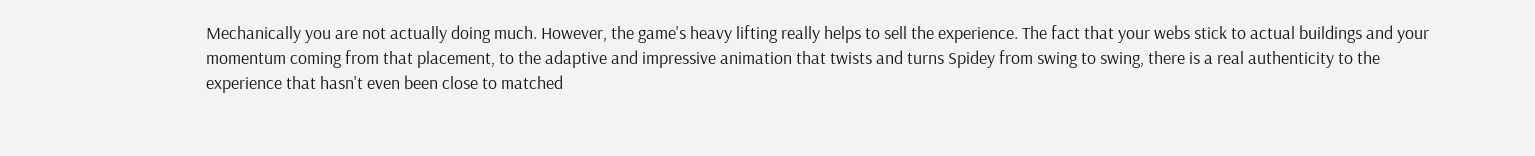Mechanically you are not actually doing much. However, the game's heavy lifting really helps to sell the experience. The fact that your webs stick to actual buildings and your momentum coming from that placement, to the adaptive and impressive animation that twists and turns Spidey from swing to swing, there is a real authenticity to the experience that hasn't even been close to matched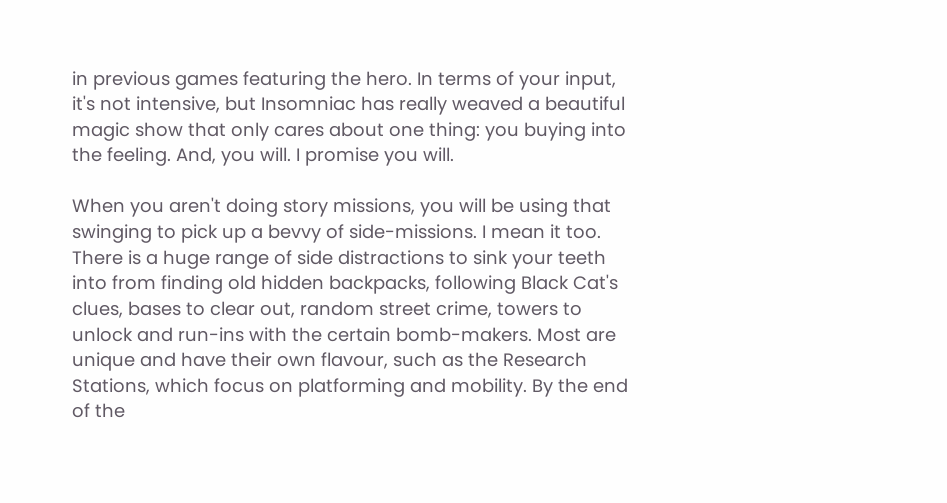in previous games featuring the hero. In terms of your input, it's not intensive, but Insomniac has really weaved a beautiful magic show that only cares about one thing: you buying into the feeling. And, you will. I promise you will.

When you aren't doing story missions, you will be using that swinging to pick up a bevvy of side-missions. I mean it too. There is a huge range of side distractions to sink your teeth into from finding old hidden backpacks, following Black Cat's clues, bases to clear out, random street crime, towers to unlock and run-ins with the certain bomb-makers. Most are unique and have their own flavour, such as the Research Stations, which focus on platforming and mobility. By the end of the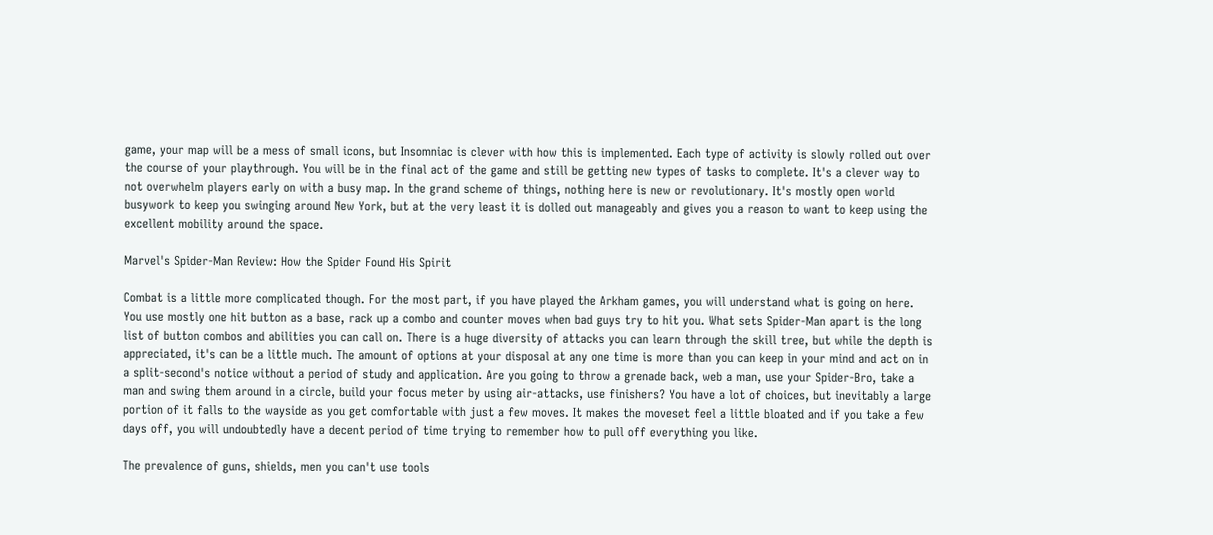game, your map will be a mess of small icons, but Insomniac is clever with how this is implemented. Each type of activity is slowly rolled out over the course of your playthrough. You will be in the final act of the game and still be getting new types of tasks to complete. It's a clever way to not overwhelm players early on with a busy map. In the grand scheme of things, nothing here is new or revolutionary. It's mostly open world busywork to keep you swinging around New York, but at the very least it is dolled out manageably and gives you a reason to want to keep using the excellent mobility around the space.

Marvel's Spider-Man Review: How the Spider Found His Spirit

Combat is a little more complicated though. For the most part, if you have played the Arkham games, you will understand what is going on here. You use mostly one hit button as a base, rack up a combo and counter moves when bad guys try to hit you. What sets Spider-Man apart is the long list of button combos and abilities you can call on. There is a huge diversity of attacks you can learn through the skill tree, but while the depth is appreciated, it's can be a little much. The amount of options at your disposal at any one time is more than you can keep in your mind and act on in a split-second's notice without a period of study and application. Are you going to throw a grenade back, web a man, use your Spider-Bro, take a man and swing them around in a circle, build your focus meter by using air-attacks, use finishers? You have a lot of choices, but inevitably a large portion of it falls to the wayside as you get comfortable with just a few moves. It makes the moveset feel a little bloated and if you take a few days off, you will undoubtedly have a decent period of time trying to remember how to pull off everything you like.

The prevalence of guns, shields, men you can't use tools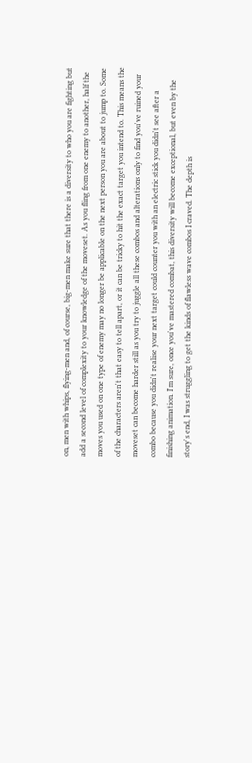on, men with whips, flying-men and, of course, big-men make sure that there is a diversity to who you are fighting but add a second level of complexity to your knowledge of the moveset. As you fling from one enemy to another, half the moves you used on one type of enemy may no longer be applicable on the next person you are about to jump to. Some of the characters aren't that easy to tell apart, or it can be tricky to hit the exact target you intend to. This means the moveset can become harder still as you try to juggle all these combos and alterations only to find you've ruined your combo because you didn't realise your next target could counter you with an electric stick you didn't see after a finishing animation. I'm sure, once you've mastered combat, this diversity will become exceptional, but even by the story's end, I was struggling to get the kinds of flawless wave combos I craved. The depth is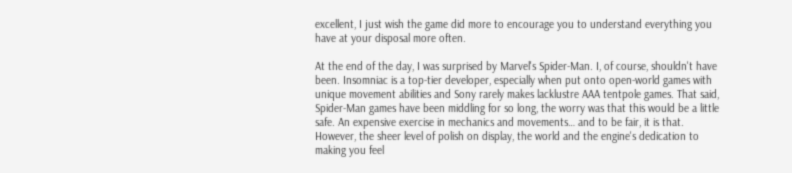excellent, I just wish the game did more to encourage you to understand everything you have at your disposal more often.

At the end of the day, I was surprised by Marvel's Spider-Man. I, of course, shouldn't have been. Insomniac is a top-tier developer, especially when put onto open-world games with unique movement abilities and Sony rarely makes lacklustre AAA tentpole games. That said, Spider-Man games have been middling for so long, the worry was that this would be a little safe. An expensive exercise in mechanics and movements… and to be fair, it is that. However, the sheer level of polish on display, the world and the engine's dedication to making you feel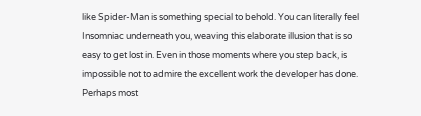like Spider-Man is something special to behold. You can literally feel Insomniac underneath you, weaving this elaborate illusion that is so easy to get lost in. Even in those moments where you step back, is impossible not to admire the excellent work the developer has done. Perhaps most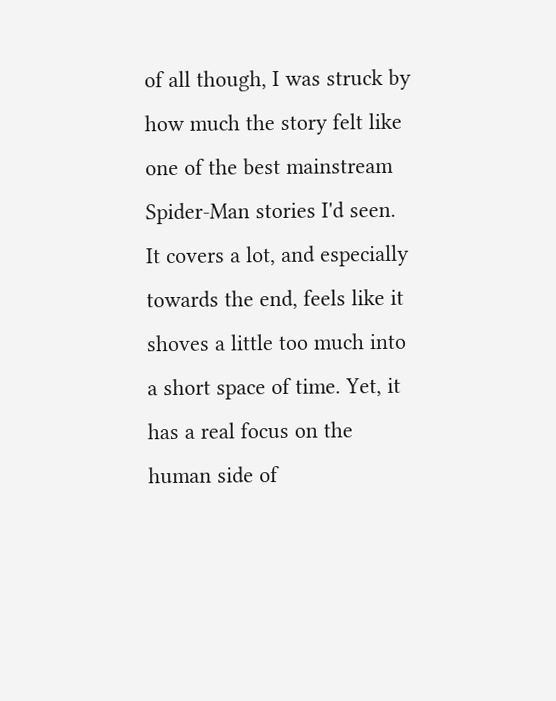of all though, I was struck by how much the story felt like one of the best mainstream Spider-Man stories I'd seen. It covers a lot, and especially towards the end, feels like it shoves a little too much into a short space of time. Yet, it has a real focus on the human side of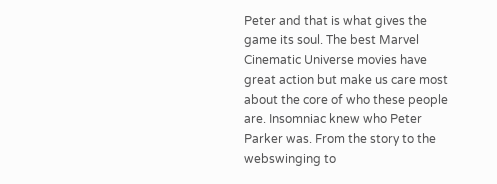Peter and that is what gives the game its soul. The best Marvel Cinematic Universe movies have great action but make us care most about the core of who these people are. Insomniac knew who Peter Parker was. From the story to the webswinging to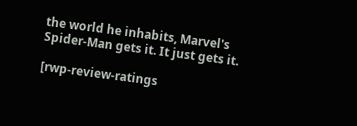the world he inhabits, Marvel's Spider-Man gets it. It just gets it.

[rwp-review-ratings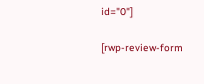id="0"]

[rwp-review-form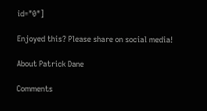id="0"]

Enjoyed this? Please share on social media!

About Patrick Dane

Comments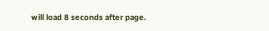will load 8 seconds after page.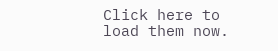Click here to load them now.